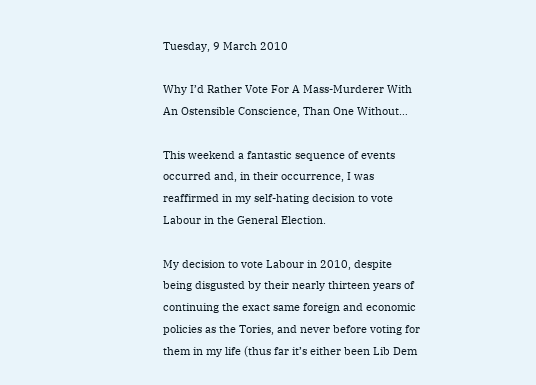Tuesday, 9 March 2010

Why I’d Rather Vote For A Mass-Murderer With An Ostensible Conscience, Than One Without…

This weekend a fantastic sequence of events occurred and, in their occurrence, I was reaffirmed in my self-hating decision to vote Labour in the General Election.

My decision to vote Labour in 2010, despite being disgusted by their nearly thirteen years of continuing the exact same foreign and economic policies as the Tories, and never before voting for them in my life (thus far it’s either been Lib Dem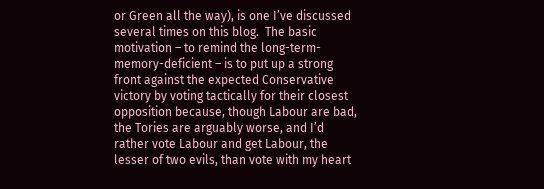or Green all the way), is one I’ve discussed several times on this blog.  The basic motivation – to remind the long-term-memory-deficient – is to put up a strong front against the expected Conservative victory by voting tactically for their closest opposition because, though Labour are bad, the Tories are arguably worse, and I’d rather vote Labour and get Labour, the lesser of two evils, than vote with my heart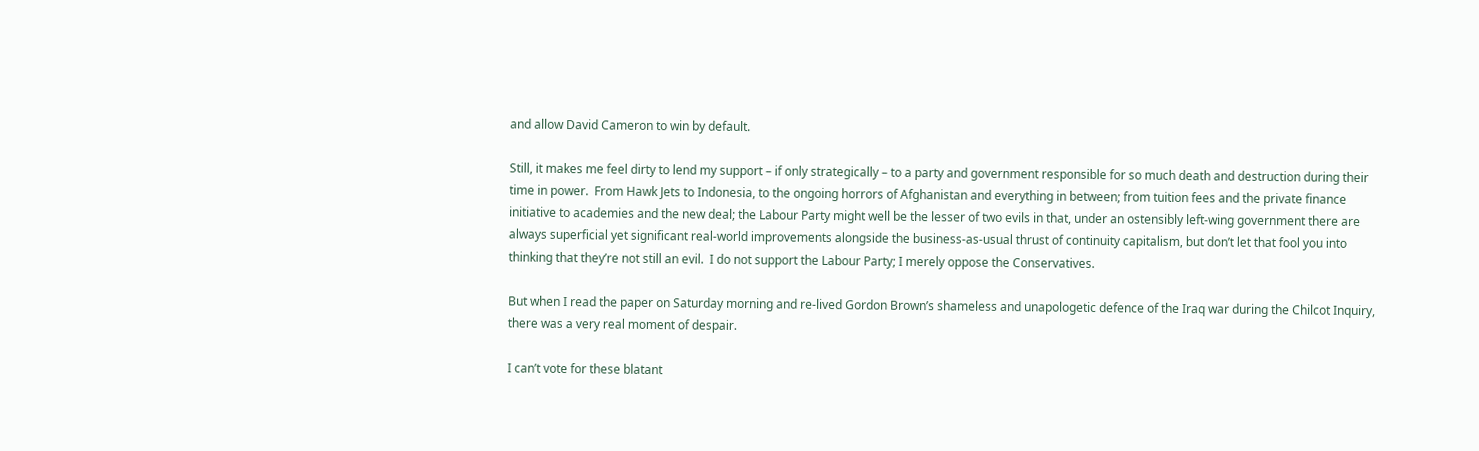and allow David Cameron to win by default.

Still, it makes me feel dirty to lend my support – if only strategically – to a party and government responsible for so much death and destruction during their time in power.  From Hawk Jets to Indonesia, to the ongoing horrors of Afghanistan and everything in between; from tuition fees and the private finance initiative to academies and the new deal; the Labour Party might well be the lesser of two evils in that, under an ostensibly left-wing government there are always superficial yet significant real-world improvements alongside the business-as-usual thrust of continuity capitalism, but don’t let that fool you into thinking that they’re not still an evil.  I do not support the Labour Party; I merely oppose the Conservatives.

But when I read the paper on Saturday morning and re-lived Gordon Brown’s shameless and unapologetic defence of the Iraq war during the Chilcot Inquiry, there was a very real moment of despair.

I can’t vote for these blatant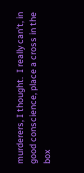murderers, I thought.  I really can’t, in good conscience, place a cross in the box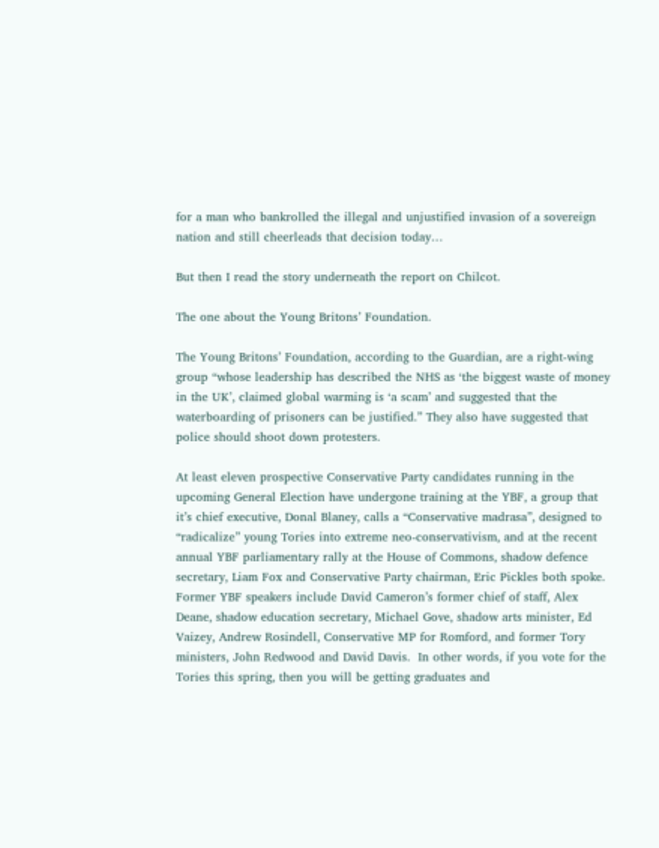for a man who bankrolled the illegal and unjustified invasion of a sovereign nation and still cheerleads that decision today…

But then I read the story underneath the report on Chilcot.

The one about the Young Britons’ Foundation.

The Young Britons’ Foundation, according to the Guardian, are a right-wing group “whose leadership has described the NHS as ‘the biggest waste of money in the UK’, claimed global warming is ‘a scam’ and suggested that the waterboarding of prisoners can be justified.” They also have suggested that police should shoot down protesters.

At least eleven prospective Conservative Party candidates running in the upcoming General Election have undergone training at the YBF, a group that it’s chief executive, Donal Blaney, calls a “Conservative madrasa”, designed to “radicalize” young Tories into extreme neo-conservativism, and at the recent annual YBF parliamentary rally at the House of Commons, shadow defence secretary, Liam Fox and Conservative Party chairman, Eric Pickles both spoke.  Former YBF speakers include David Cameron’s former chief of staff, Alex Deane, shadow education secretary, Michael Gove, shadow arts minister, Ed Vaizey, Andrew Rosindell, Conservative MP for Romford, and former Tory ministers, John Redwood and David Davis.  In other words, if you vote for the Tories this spring, then you will be getting graduates and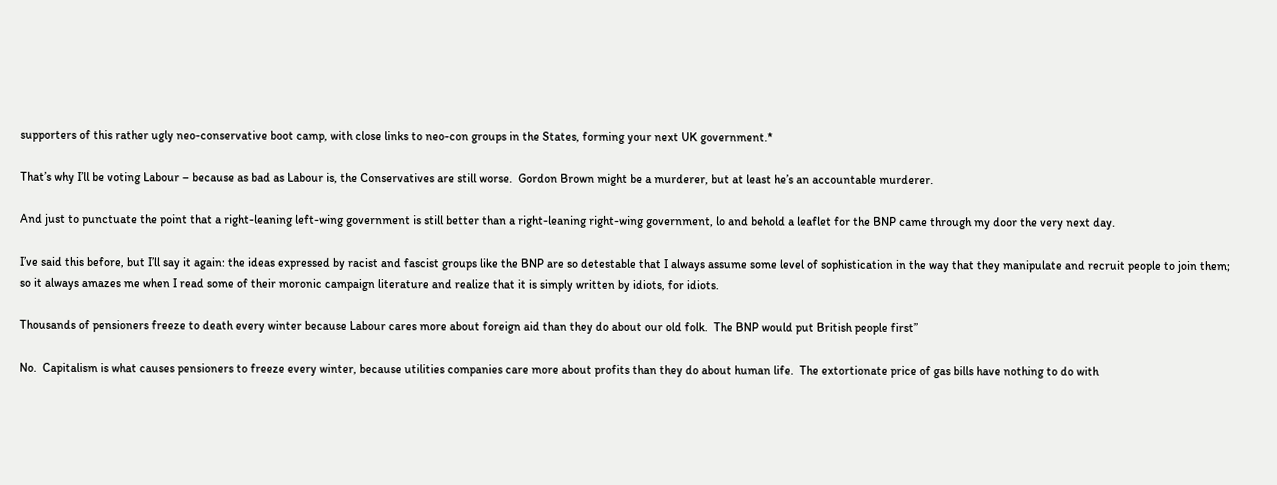supporters of this rather ugly neo-conservative boot camp, with close links to neo-con groups in the States, forming your next UK government.*

That’s why I’ll be voting Labour – because as bad as Labour is, the Conservatives are still worse.  Gordon Brown might be a murderer, but at least he’s an accountable murderer.

And just to punctuate the point that a right-leaning left-wing government is still better than a right-leaning right-wing government, lo and behold a leaflet for the BNP came through my door the very next day.

I’ve said this before, but I’ll say it again: the ideas expressed by racist and fascist groups like the BNP are so detestable that I always assume some level of sophistication in the way that they manipulate and recruit people to join them; so it always amazes me when I read some of their moronic campaign literature and realize that it is simply written by idiots, for idiots.

Thousands of pensioners freeze to death every winter because Labour cares more about foreign aid than they do about our old folk.  The BNP would put British people first”

No.  Capitalism is what causes pensioners to freeze every winter, because utilities companies care more about profits than they do about human life.  The extortionate price of gas bills have nothing to do with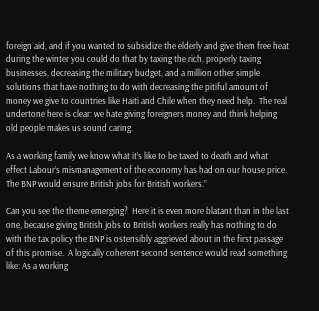foreign aid, and if you wanted to subsidize the elderly and give them free heat during the winter you could do that by taxing the rich, properly taxing businesses, decreasing the military budget, and a million other simple solutions that have nothing to do with decreasing the pitiful amount of money we give to countries like Haiti and Chile when they need help.  The real undertone here is clear: we hate giving foreigners money and think helping old people makes us sound caring.

As a working family we know what it’s like to be taxed to death and what effect Labour’s mismanagement of the economy has had on our house price.  The BNP would ensure British jobs for British workers.”

Can you see the theme emerging?  Here it is even more blatant than in the last one, because giving British jobs to British workers really has nothing to do with the tax policy the BNP is ostensibly aggrieved about in the first passage of this promise.  A logically coherent second sentence would read something like: As a working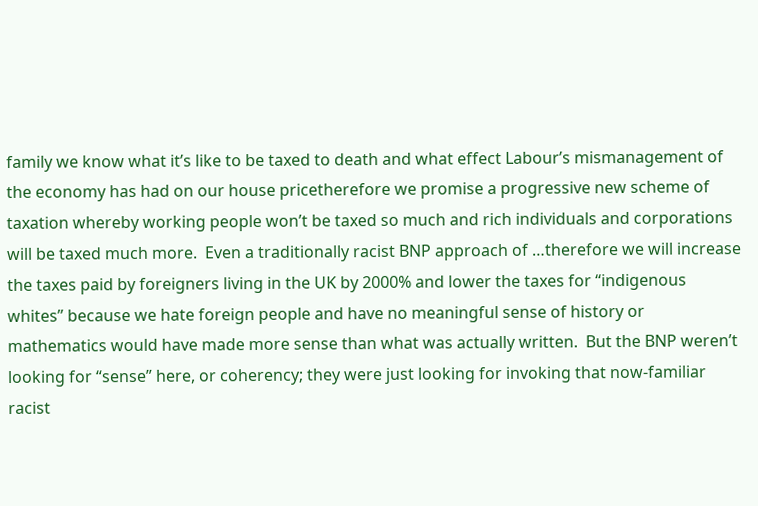family we know what it’s like to be taxed to death and what effect Labour’s mismanagement of the economy has had on our house pricetherefore we promise a progressive new scheme of taxation whereby working people won’t be taxed so much and rich individuals and corporations will be taxed much more.  Even a traditionally racist BNP approach of …therefore we will increase the taxes paid by foreigners living in the UK by 2000% and lower the taxes for “indigenous whites” because we hate foreign people and have no meaningful sense of history or mathematics would have made more sense than what was actually written.  But the BNP weren’t looking for “sense” here, or coherency; they were just looking for invoking that now-familiar racist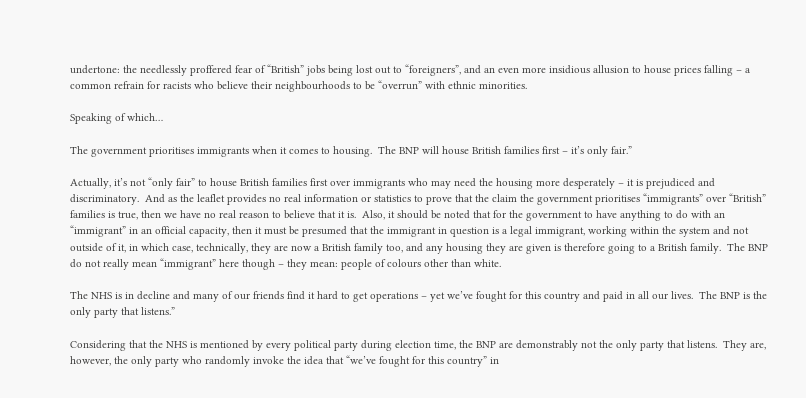undertone: the needlessly proffered fear of “British” jobs being lost out to “foreigners”, and an even more insidious allusion to house prices falling – a common refrain for racists who believe their neighbourhoods to be “overrun” with ethnic minorities.

Speaking of which…

The government prioritises immigrants when it comes to housing.  The BNP will house British families first – it’s only fair.”

Actually, it’s not “only fair” to house British families first over immigrants who may need the housing more desperately – it is prejudiced and discriminatory.  And as the leaflet provides no real information or statistics to prove that the claim the government prioritises “immigrants” over “British” families is true, then we have no real reason to believe that it is.  Also, it should be noted that for the government to have anything to do with an “immigrant” in an official capacity, then it must be presumed that the immigrant in question is a legal immigrant, working within the system and not outside of it, in which case, technically, they are now a British family too, and any housing they are given is therefore going to a British family.  The BNP do not really mean “immigrant” here though – they mean: people of colours other than white.

The NHS is in decline and many of our friends find it hard to get operations – yet we’ve fought for this country and paid in all our lives.  The BNP is the only party that listens.”

Considering that the NHS is mentioned by every political party during election time, the BNP are demonstrably not the only party that listens.  They are, however, the only party who randomly invoke the idea that “we’ve fought for this country” in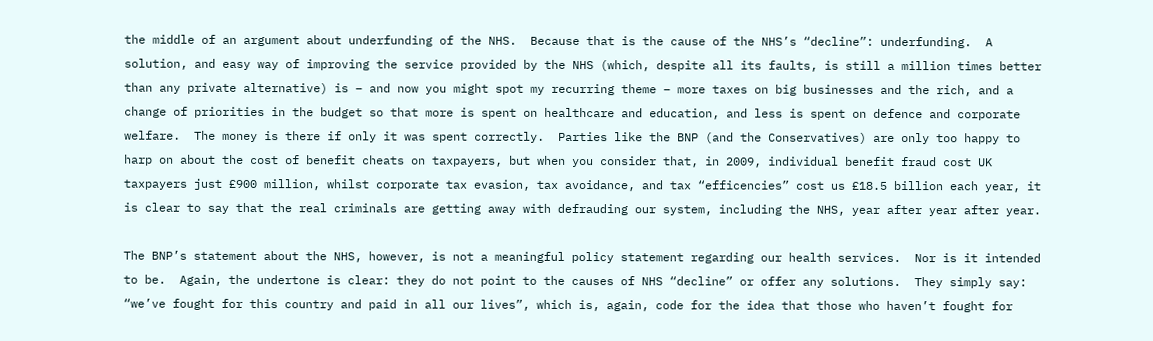the middle of an argument about underfunding of the NHS.  Because that is the cause of the NHS’s “decline”: underfunding.  A solution, and easy way of improving the service provided by the NHS (which, despite all its faults, is still a million times better than any private alternative) is – and now you might spot my recurring theme – more taxes on big businesses and the rich, and a change of priorities in the budget so that more is spent on healthcare and education, and less is spent on defence and corporate welfare.  The money is there if only it was spent correctly.  Parties like the BNP (and the Conservatives) are only too happy to harp on about the cost of benefit cheats on taxpayers, but when you consider that, in 2009, individual benefit fraud cost UK taxpayers just £900 million, whilst corporate tax evasion, tax avoidance, and tax “efficencies” cost us £18.5 billion each year, it is clear to say that the real criminals are getting away with defrauding our system, including the NHS, year after year after year.

The BNP’s statement about the NHS, however, is not a meaningful policy statement regarding our health services.  Nor is it intended to be.  Again, the undertone is clear: they do not point to the causes of NHS “decline” or offer any solutions.  They simply say: “we’ve fought for this country and paid in all our lives”, which is, again, code for the idea that those who haven’t fought for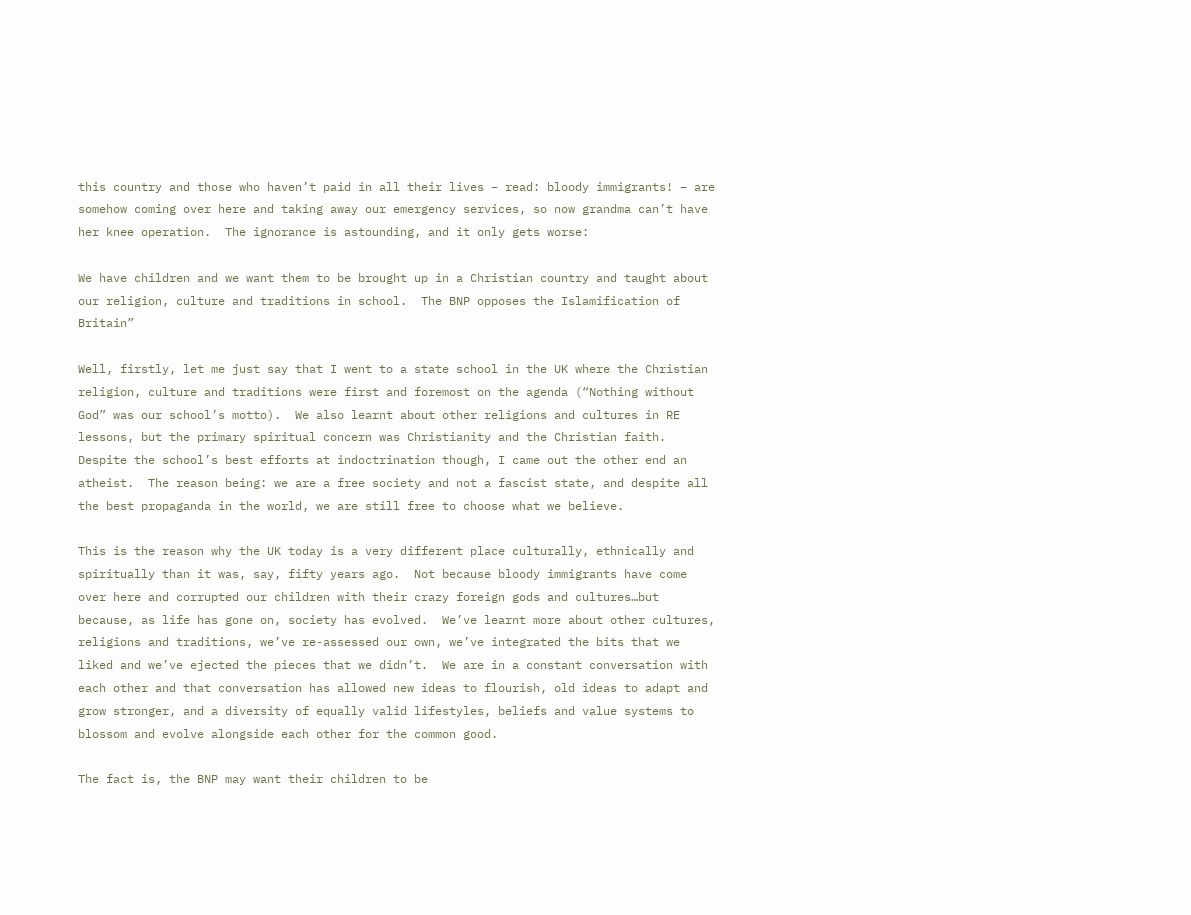this country and those who haven’t paid in all their lives – read: bloody immigrants! – are somehow coming over here and taking away our emergency services, so now grandma can’t have her knee operation.  The ignorance is astounding, and it only gets worse:

We have children and we want them to be brought up in a Christian country and taught about our religion, culture and traditions in school.  The BNP opposes the Islamification of Britain”

Well, firstly, let me just say that I went to a state school in the UK where the Christian religion, culture and traditions were first and foremost on the agenda (“Nothing without God” was our school’s motto).  We also learnt about other religions and cultures in RE lessons, but the primary spiritual concern was Christianity and the Christian faith.  Despite the school’s best efforts at indoctrination though, I came out the other end an atheist.  The reason being: we are a free society and not a fascist state, and despite all the best propaganda in the world, we are still free to choose what we believe.

This is the reason why the UK today is a very different place culturally, ethnically and spiritually than it was, say, fifty years ago.  Not because bloody immigrants have come over here and corrupted our children with their crazy foreign gods and cultures…but because, as life has gone on, society has evolved.  We’ve learnt more about other cultures, religions and traditions, we’ve re-assessed our own, we’ve integrated the bits that we liked and we’ve ejected the pieces that we didn’t.  We are in a constant conversation with each other and that conversation has allowed new ideas to flourish, old ideas to adapt and grow stronger, and a diversity of equally valid lifestyles, beliefs and value systems to blossom and evolve alongside each other for the common good.

The fact is, the BNP may want their children to be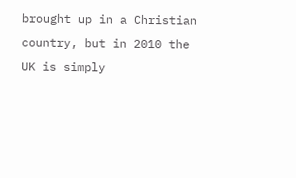brought up in a Christian country, but in 2010 the UK is simply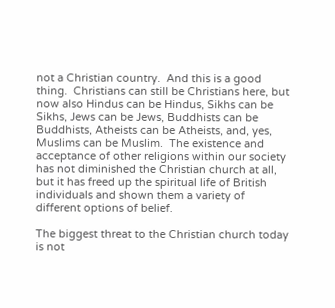not a Christian country.  And this is a good thing.  Christians can still be Christians here, but now also Hindus can be Hindus, Sikhs can be Sikhs, Jews can be Jews, Buddhists can be Buddhists, Atheists can be Atheists, and, yes, Muslims can be Muslim.  The existence and acceptance of other religions within our society has not diminished the Christian church at all, but it has freed up the spiritual life of British individuals and shown them a variety of different options of belief.

The biggest threat to the Christian church today is not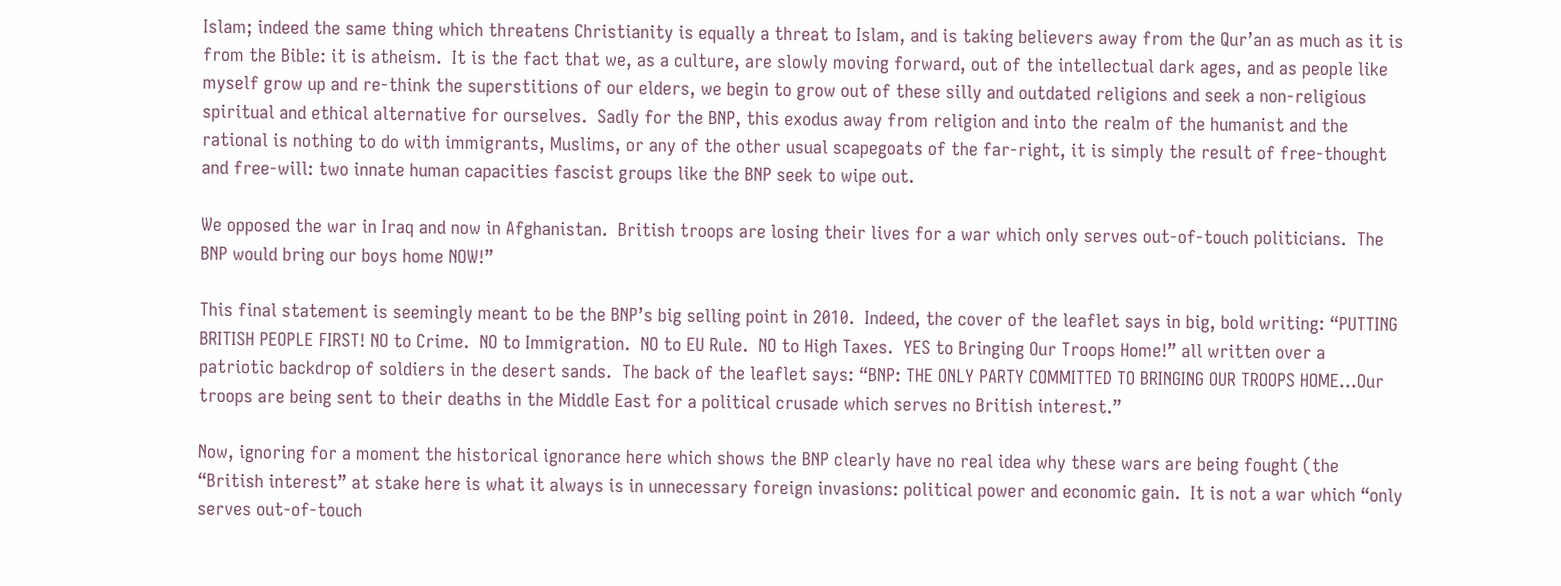Islam; indeed the same thing which threatens Christianity is equally a threat to Islam, and is taking believers away from the Qur’an as much as it is from the Bible: it is atheism.  It is the fact that we, as a culture, are slowly moving forward, out of the intellectual dark ages, and as people like myself grow up and re-think the superstitions of our elders, we begin to grow out of these silly and outdated religions and seek a non-religious spiritual and ethical alternative for ourselves.  Sadly for the BNP, this exodus away from religion and into the realm of the humanist and the rational is nothing to do with immigrants, Muslims, or any of the other usual scapegoats of the far-right, it is simply the result of free-thought and free-will: two innate human capacities fascist groups like the BNP seek to wipe out.

We opposed the war in Iraq and now in Afghanistan.  British troops are losing their lives for a war which only serves out-of-touch politicians.  The BNP would bring our boys home NOW!”

This final statement is seemingly meant to be the BNP’s big selling point in 2010.  Indeed, the cover of the leaflet says in big, bold writing: “PUTTING BRITISH PEOPLE FIRST! NO to Crime.  NO to Immigration.  NO to EU Rule.  NO to High Taxes.  YES to Bringing Our Troops Home!” all written over a patriotic backdrop of soldiers in the desert sands.  The back of the leaflet says: “BNP: THE ONLY PARTY COMMITTED TO BRINGING OUR TROOPS HOME…Our troops are being sent to their deaths in the Middle East for a political crusade which serves no British interest.”

Now, ignoring for a moment the historical ignorance here which shows the BNP clearly have no real idea why these wars are being fought (the “British interest” at stake here is what it always is in unnecessary foreign invasions: political power and economic gain.  It is not a war which “only serves out-of-touch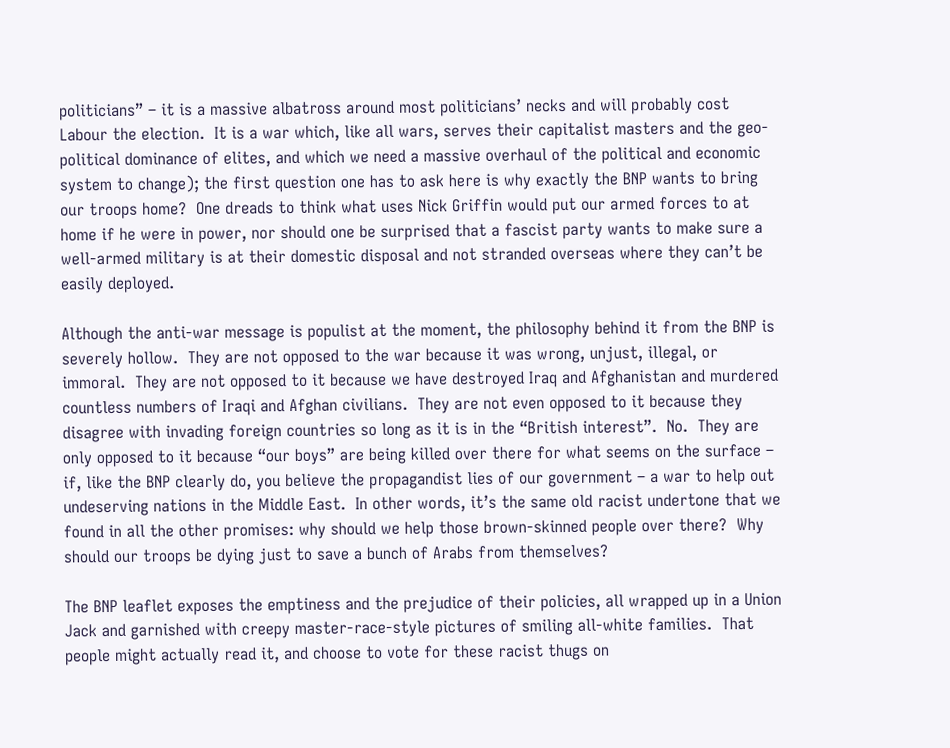politicians” – it is a massive albatross around most politicians’ necks and will probably cost Labour the election.  It is a war which, like all wars, serves their capitalist masters and the geo-political dominance of elites, and which we need a massive overhaul of the political and economic system to change); the first question one has to ask here is why exactly the BNP wants to bring our troops home?  One dreads to think what uses Nick Griffin would put our armed forces to at home if he were in power, nor should one be surprised that a fascist party wants to make sure a well-armed military is at their domestic disposal and not stranded overseas where they can’t be easily deployed.

Although the anti-war message is populist at the moment, the philosophy behind it from the BNP is severely hollow.  They are not opposed to the war because it was wrong, unjust, illegal, or immoral.  They are not opposed to it because we have destroyed Iraq and Afghanistan and murdered countless numbers of Iraqi and Afghan civilians.  They are not even opposed to it because they disagree with invading foreign countries so long as it is in the “British interest”.  No.  They are only opposed to it because “our boys” are being killed over there for what seems on the surface – if, like the BNP clearly do, you believe the propagandist lies of our government – a war to help out undeserving nations in the Middle East.  In other words, it’s the same old racist undertone that we found in all the other promises: why should we help those brown-skinned people over there?  Why should our troops be dying just to save a bunch of Arabs from themselves?

The BNP leaflet exposes the emptiness and the prejudice of their policies, all wrapped up in a Union Jack and garnished with creepy master-race-style pictures of smiling all-white families.  That people might actually read it, and choose to vote for these racist thugs on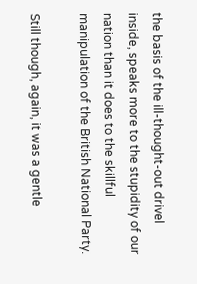the basis of the ill-thought-out drivel inside, speaks more to the stupidity of our nation than it does to the skillful manipulation of the British National Party.

Still though, again, it was a gentle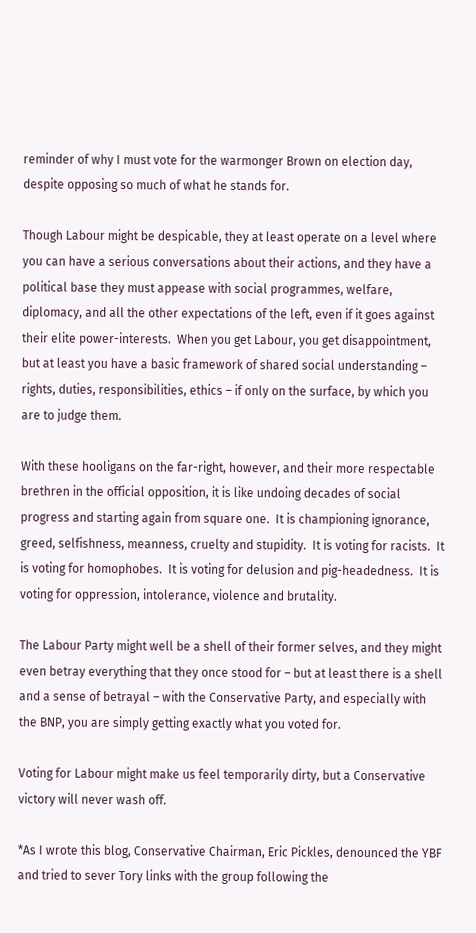reminder of why I must vote for the warmonger Brown on election day, despite opposing so much of what he stands for.

Though Labour might be despicable, they at least operate on a level where you can have a serious conversations about their actions, and they have a political base they must appease with social programmes, welfare, diplomacy, and all the other expectations of the left, even if it goes against their elite power-interests.  When you get Labour, you get disappointment, but at least you have a basic framework of shared social understanding – rights, duties, responsibilities, ethics – if only on the surface, by which you are to judge them.

With these hooligans on the far-right, however, and their more respectable brethren in the official opposition, it is like undoing decades of social progress and starting again from square one.  It is championing ignorance, greed, selfishness, meanness, cruelty and stupidity.  It is voting for racists.  It is voting for homophobes.  It is voting for delusion and pig-headedness.  It is voting for oppression, intolerance, violence and brutality.

The Labour Party might well be a shell of their former selves, and they might even betray everything that they once stood for – but at least there is a shell and a sense of betrayal – with the Conservative Party, and especially with the BNP, you are simply getting exactly what you voted for.

Voting for Labour might make us feel temporarily dirty, but a Conservative victory will never wash off.

*As I wrote this blog, Conservative Chairman, Eric Pickles, denounced the YBF and tried to sever Tory links with the group following the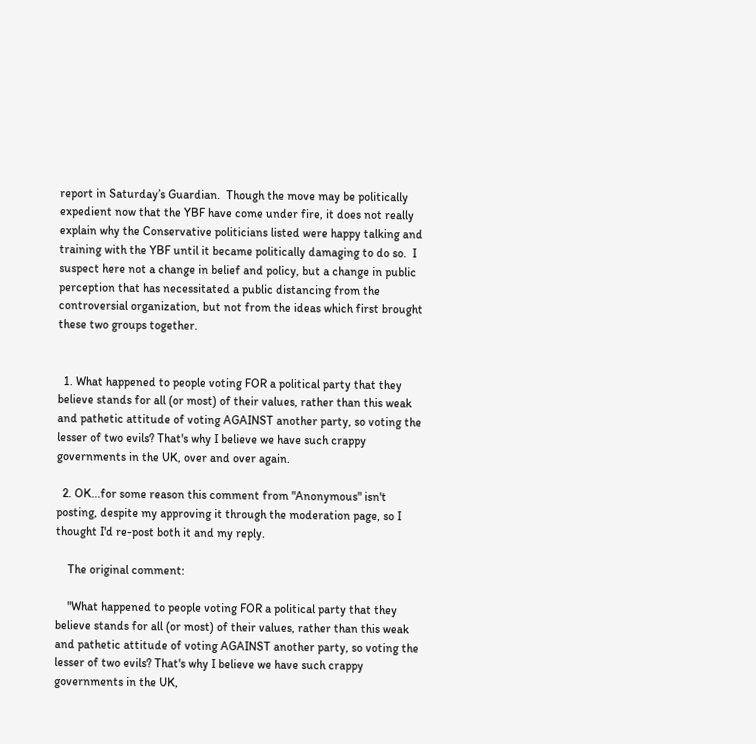report in Saturday’s Guardian.  Though the move may be politically expedient now that the YBF have come under fire, it does not really explain why the Conservative politicians listed were happy talking and training with the YBF until it became politically damaging to do so.  I suspect here not a change in belief and policy, but a change in public perception that has necessitated a public distancing from the controversial organization, but not from the ideas which first brought these two groups together.


  1. What happened to people voting FOR a political party that they believe stands for all (or most) of their values, rather than this weak and pathetic attitude of voting AGAINST another party, so voting the lesser of two evils? That's why I believe we have such crappy governments in the UK, over and over again.

  2. OK...for some reason this comment from "Anonymous" isn't posting, despite my approving it through the moderation page, so I thought I'd re-post both it and my reply.

    The original comment:

    "What happened to people voting FOR a political party that they believe stands for all (or most) of their values, rather than this weak and pathetic attitude of voting AGAINST another party, so voting the lesser of two evils? That's why I believe we have such crappy governments in the UK,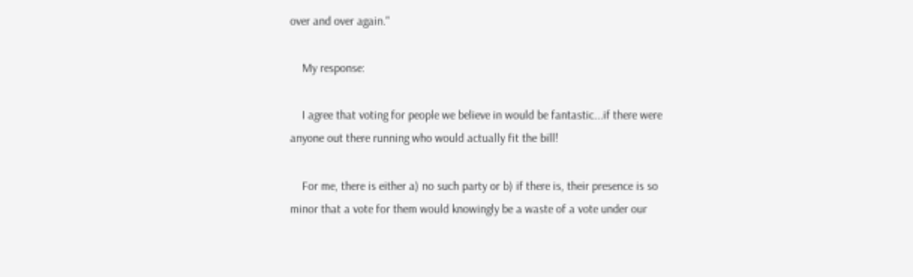over and over again."

    My response:

    I agree that voting for people we believe in would be fantastic...if there were anyone out there running who would actually fit the bill!

    For me, there is either a) no such party or b) if there is, their presence is so minor that a vote for them would knowingly be a waste of a vote under our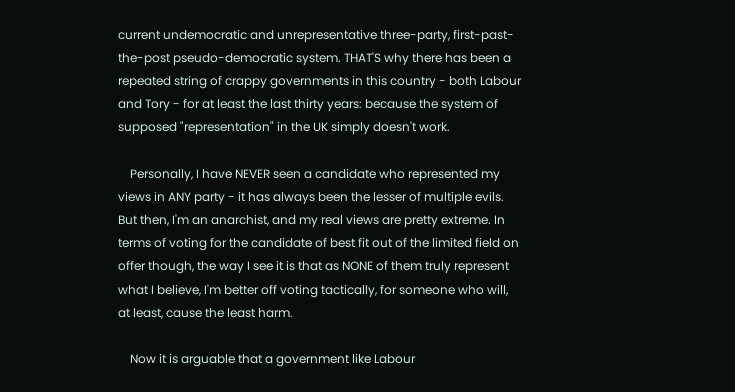current undemocratic and unrepresentative three-party, first-past-the-post pseudo-democratic system. THAT'S why there has been a repeated string of crappy governments in this country - both Labour and Tory - for at least the last thirty years: because the system of supposed "representation" in the UK simply doesn't work.

    Personally, I have NEVER seen a candidate who represented my views in ANY party - it has always been the lesser of multiple evils. But then, I'm an anarchist, and my real views are pretty extreme. In terms of voting for the candidate of best fit out of the limited field on offer though, the way I see it is that as NONE of them truly represent what I believe, I'm better off voting tactically, for someone who will, at least, cause the least harm.

    Now it is arguable that a government like Labour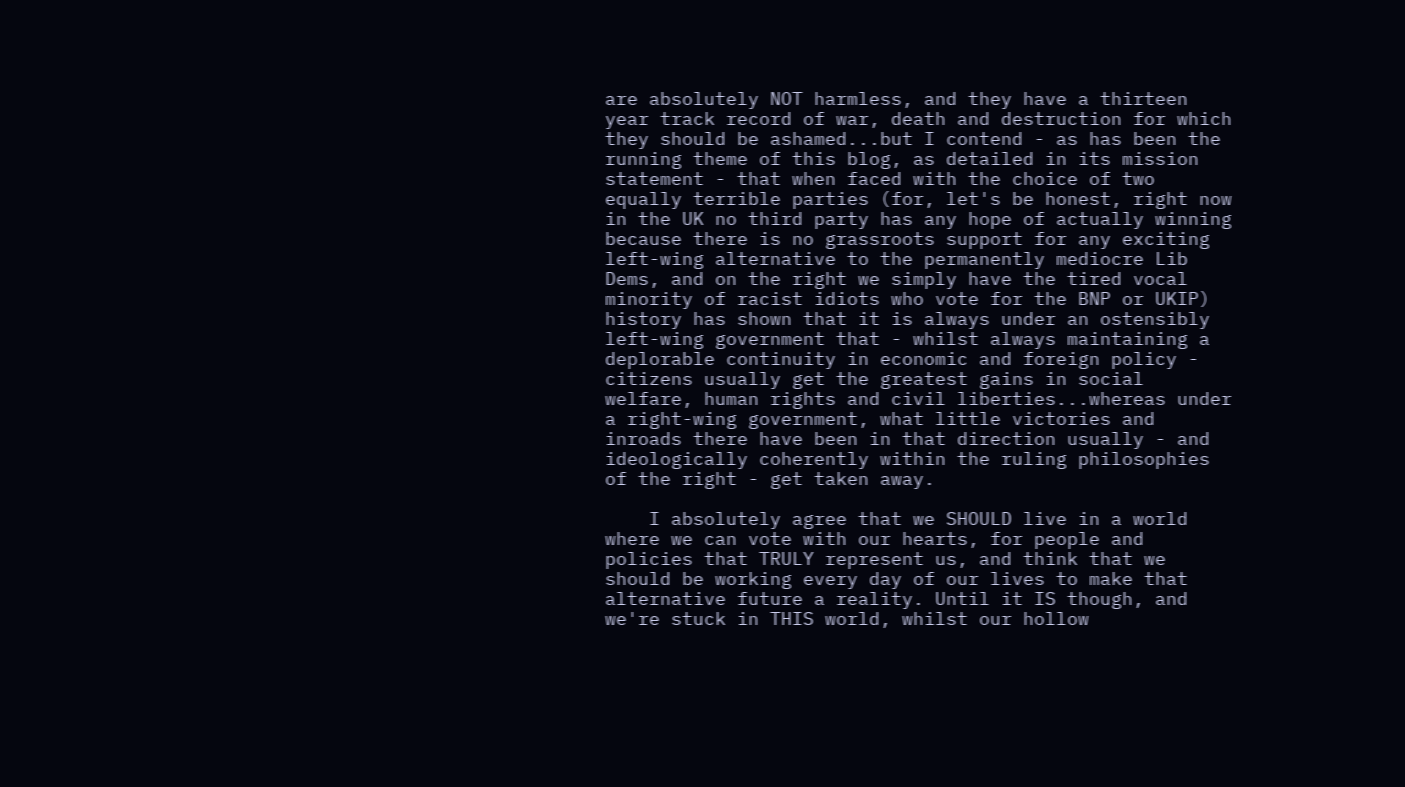are absolutely NOT harmless, and they have a thirteen year track record of war, death and destruction for which they should be ashamed...but I contend - as has been the running theme of this blog, as detailed in its mission statement - that when faced with the choice of two equally terrible parties (for, let's be honest, right now in the UK no third party has any hope of actually winning because there is no grassroots support for any exciting left-wing alternative to the permanently mediocre Lib Dems, and on the right we simply have the tired vocal minority of racist idiots who vote for the BNP or UKIP) history has shown that it is always under an ostensibly left-wing government that - whilst always maintaining a deplorable continuity in economic and foreign policy - citizens usually get the greatest gains in social welfare, human rights and civil liberties...whereas under a right-wing government, what little victories and inroads there have been in that direction usually - and ideologically coherently within the ruling philosophies of the right - get taken away.

    I absolutely agree that we SHOULD live in a world where we can vote with our hearts, for people and policies that TRULY represent us, and think that we should be working every day of our lives to make that alternative future a reality. Until it IS though, and we're stuck in THIS world, whilst our hollow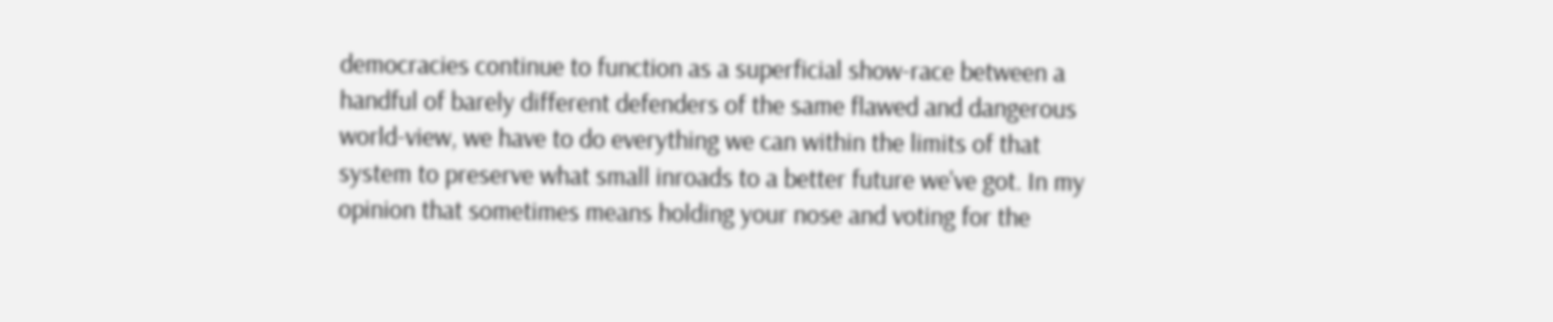democracies continue to function as a superficial show-race between a handful of barely different defenders of the same flawed and dangerous world-view, we have to do everything we can within the limits of that system to preserve what small inroads to a better future we've got. In my opinion that sometimes means holding your nose and voting for the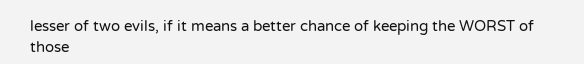lesser of two evils, if it means a better chance of keeping the WORST of those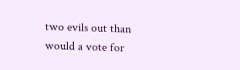two evils out than would a vote for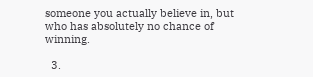someone you actually believe in, but who has absolutely no chance of winning.

  3.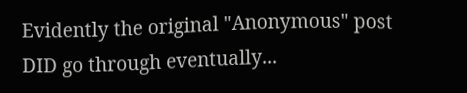Evidently the original "Anonymous" post DID go through eventually...